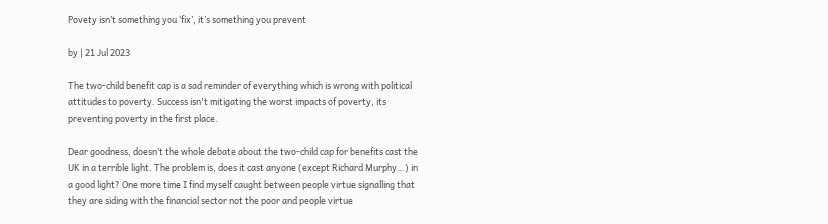Povety isn’t something you ‘fix’, it’s something you prevent

by | 21 Jul 2023

The two-child benefit cap is a sad reminder of everything which is wrong with political attitudes to poverty. Success isn't mitigating the worst impacts of poverty, its preventing poverty in the first place.

Dear goodness, doesn’t the whole debate about the two-child cap for benefits cast the UK in a terrible light. The problem is, does it cast anyone (except Richard Murphy…) in a good light? One more time I find myself caught between people virtue signalling that they are siding with the financial sector not the poor and people virtue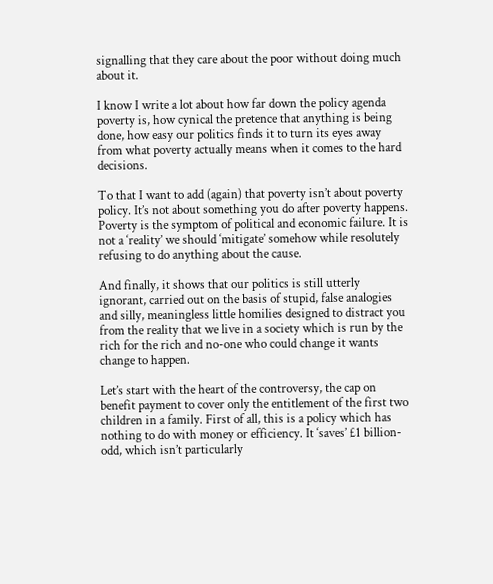signalling that they care about the poor without doing much about it.

I know I write a lot about how far down the policy agenda poverty is, how cynical the pretence that anything is being done, how easy our politics finds it to turn its eyes away from what poverty actually means when it comes to the hard decisions.

To that I want to add (again) that poverty isn’t about poverty policy. It’s not about something you do after poverty happens. Poverty is the symptom of political and economic failure. It is not a ‘reality’ we should ‘mitigate’ somehow while resolutely refusing to do anything about the cause.

And finally, it shows that our politics is still utterly ignorant, carried out on the basis of stupid, false analogies and silly, meaningless little homilies designed to distract you from the reality that we live in a society which is run by the rich for the rich and no-one who could change it wants change to happen.

Let’s start with the heart of the controversy, the cap on benefit payment to cover only the entitlement of the first two children in a family. First of all, this is a policy which has nothing to do with money or efficiency. It ‘saves’ £1 billion-odd, which isn’t particularly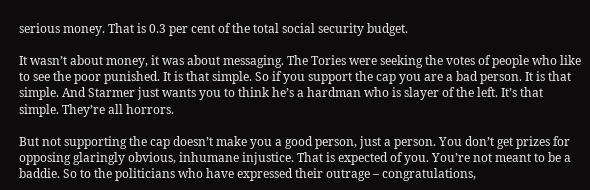serious money. That is 0.3 per cent of the total social security budget.

It wasn’t about money, it was about messaging. The Tories were seeking the votes of people who like to see the poor punished. It is that simple. So if you support the cap you are a bad person. It is that simple. And Starmer just wants you to think he’s a hardman who is slayer of the left. It’s that simple. They’re all horrors.

But not supporting the cap doesn’t make you a good person, just a person. You don’t get prizes for opposing glaringly obvious, inhumane injustice. That is expected of you. You’re not meant to be a baddie. So to the politicians who have expressed their outrage – congratulations,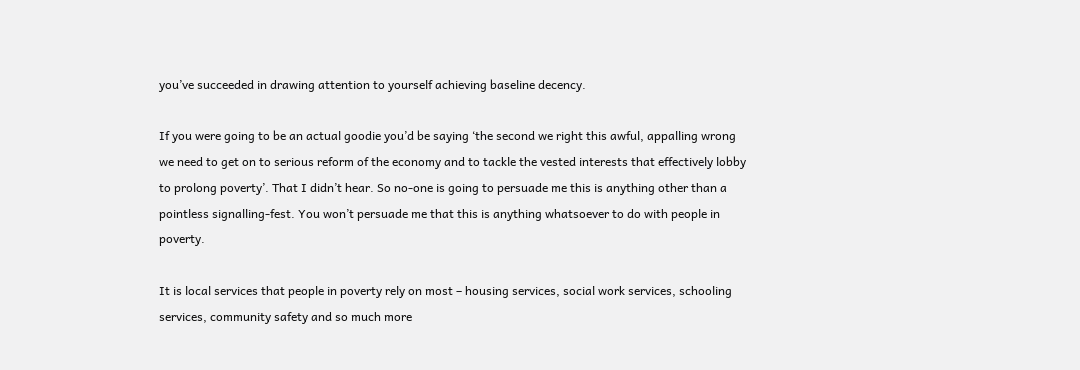you’ve succeeded in drawing attention to yourself achieving baseline decency.

If you were going to be an actual goodie you’d be saying ‘the second we right this awful, appalling wrong we need to get on to serious reform of the economy and to tackle the vested interests that effectively lobby to prolong poverty’. That I didn’t hear. So no-one is going to persuade me this is anything other than a pointless signalling-fest. You won’t persuade me that this is anything whatsoever to do with people in poverty.

It is local services that people in poverty rely on most – housing services, social work services, schooling services, community safety and so much more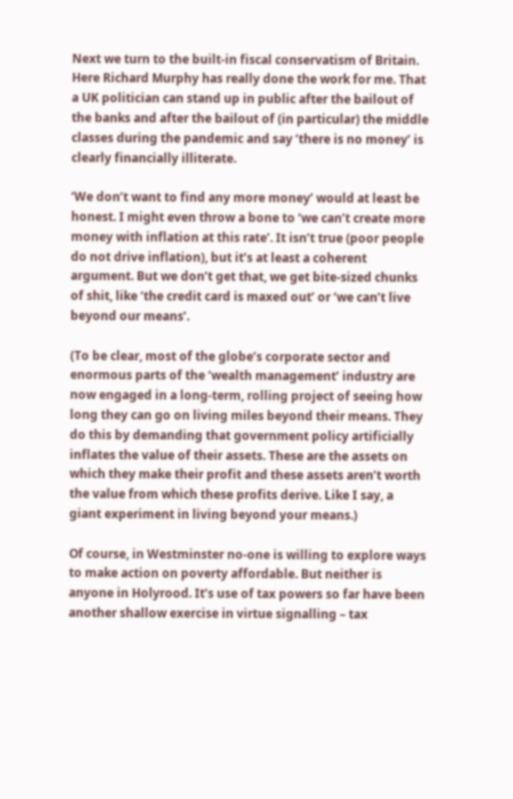Next we turn to the built-in fiscal conservatism of Britain. Here Richard Murphy has really done the work for me. That a UK politician can stand up in public after the bailout of the banks and after the bailout of (in particular) the middle classes during the pandemic and say ‘there is no money’ is clearly financially illiterate.

‘We don’t want to find any more money’ would at least be honest. I might even throw a bone to ‘we can’t create more money with inflation at this rate’. It isn’t true (poor people do not drive inflation), but it’s at least a coherent argument. But we don’t get that, we get bite-sized chunks of shit, like ‘the credit card is maxed out’ or ‘we can’t live beyond our means’.

(To be clear, most of the globe’s corporate sector and enormous parts of the ‘wealth management’ industry are now engaged in a long-term, rolling project of seeing how long they can go on living miles beyond their means. They do this by demanding that government policy artificially inflates the value of their assets. These are the assets on which they make their profit and these assets aren’t worth the value from which these profits derive. Like I say, a giant experiment in living beyond your means.)

Of course, in Westminster no-one is willing to explore ways to make action on poverty affordable. But neither is anyone in Holyrood. It’s use of tax powers so far have been another shallow exercise in virtue signalling – tax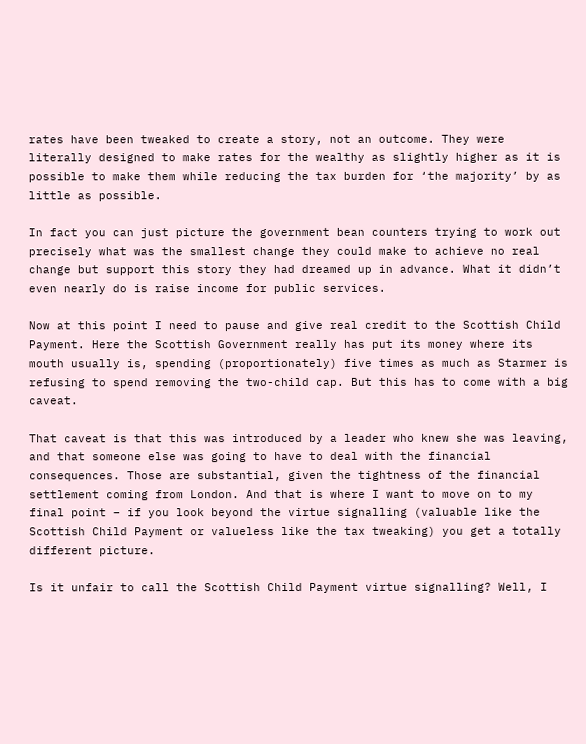rates have been tweaked to create a story, not an outcome. They were literally designed to make rates for the wealthy as slightly higher as it is possible to make them while reducing the tax burden for ‘the majority’ by as little as possible.

In fact you can just picture the government bean counters trying to work out precisely what was the smallest change they could make to achieve no real change but support this story they had dreamed up in advance. What it didn’t even nearly do is raise income for public services.

Now at this point I need to pause and give real credit to the Scottish Child Payment. Here the Scottish Government really has put its money where its mouth usually is, spending (proportionately) five times as much as Starmer is refusing to spend removing the two-child cap. But this has to come with a big caveat.

That caveat is that this was introduced by a leader who knew she was leaving, and that someone else was going to have to deal with the financial consequences. Those are substantial, given the tightness of the financial settlement coming from London. And that is where I want to move on to my final point – if you look beyond the virtue signalling (valuable like the Scottish Child Payment or valueless like the tax tweaking) you get a totally different picture.

Is it unfair to call the Scottish Child Payment virtue signalling? Well, I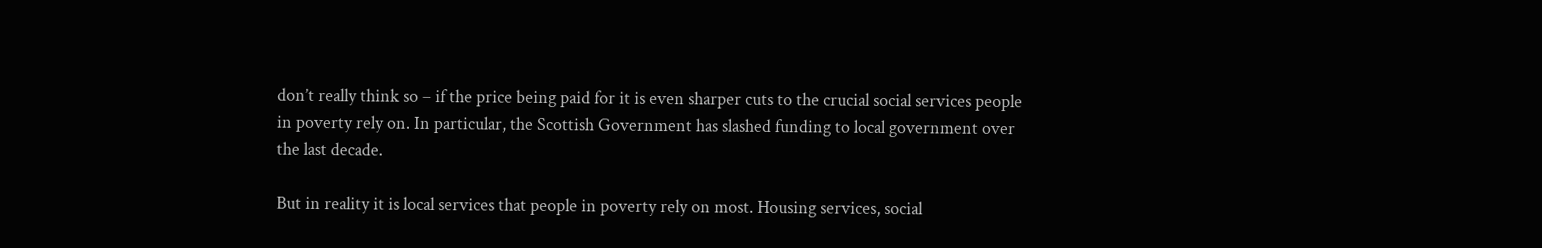don’t really think so – if the price being paid for it is even sharper cuts to the crucial social services people in poverty rely on. In particular, the Scottish Government has slashed funding to local government over the last decade.

But in reality it is local services that people in poverty rely on most. Housing services, social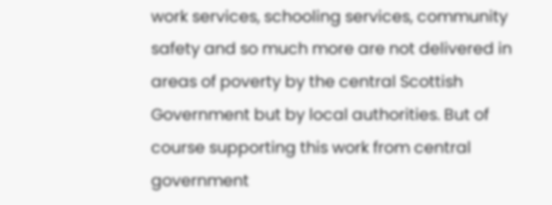work services, schooling services, community safety and so much more are not delivered in areas of poverty by the central Scottish Government but by local authorities. But of course supporting this work from central government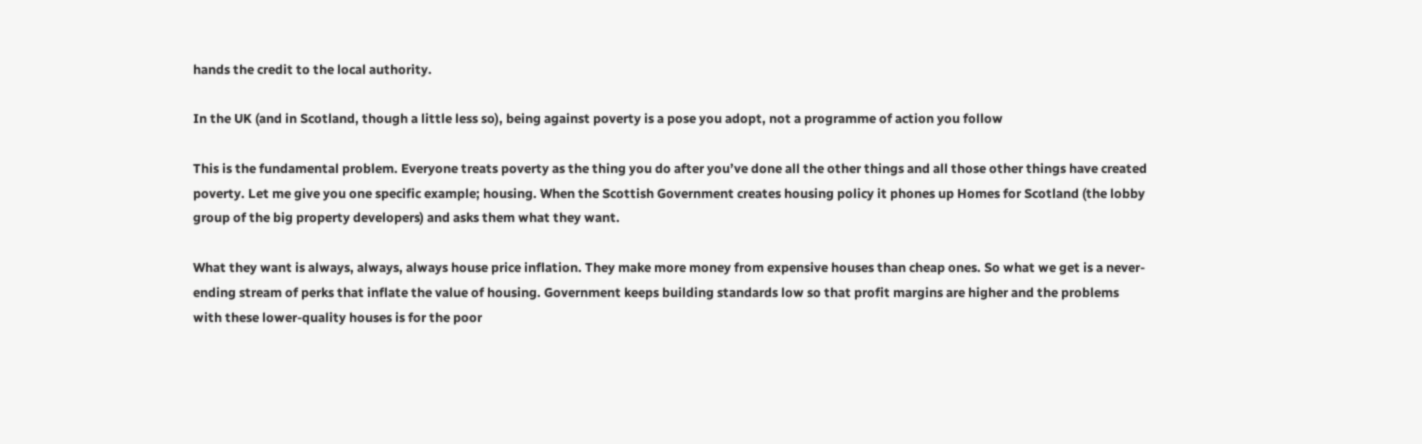hands the credit to the local authority.

In the UK (and in Scotland, though a little less so), being against poverty is a pose you adopt, not a programme of action you follow

This is the fundamental problem. Everyone treats poverty as the thing you do after you’ve done all the other things and all those other things have created poverty. Let me give you one specific example; housing. When the Scottish Government creates housing policy it phones up Homes for Scotland (the lobby group of the big property developers) and asks them what they want.

What they want is always, always, always house price inflation. They make more money from expensive houses than cheap ones. So what we get is a never-ending stream of perks that inflate the value of housing. Government keeps building standards low so that profit margins are higher and the problems with these lower-quality houses is for the poor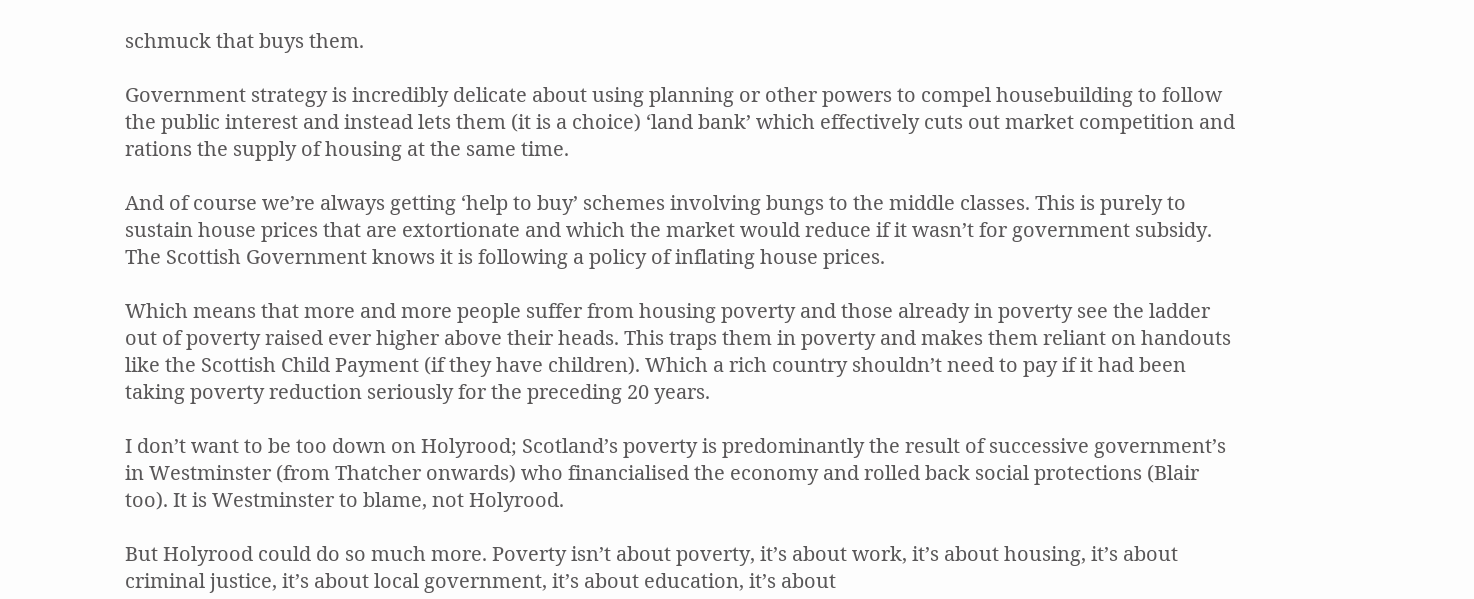schmuck that buys them.

Government strategy is incredibly delicate about using planning or other powers to compel housebuilding to follow the public interest and instead lets them (it is a choice) ‘land bank’ which effectively cuts out market competition and rations the supply of housing at the same time.

And of course we’re always getting ‘help to buy’ schemes involving bungs to the middle classes. This is purely to sustain house prices that are extortionate and which the market would reduce if it wasn’t for government subsidy. The Scottish Government knows it is following a policy of inflating house prices.

Which means that more and more people suffer from housing poverty and those already in poverty see the ladder out of poverty raised ever higher above their heads. This traps them in poverty and makes them reliant on handouts like the Scottish Child Payment (if they have children). Which a rich country shouldn’t need to pay if it had been taking poverty reduction seriously for the preceding 20 years.

I don’t want to be too down on Holyrood; Scotland’s poverty is predominantly the result of successive government’s in Westminster (from Thatcher onwards) who financialised the economy and rolled back social protections (Blair too). It is Westminster to blame, not Holyrood.

But Holyrood could do so much more. Poverty isn’t about poverty, it’s about work, it’s about housing, it’s about criminal justice, it’s about local government, it’s about education, it’s about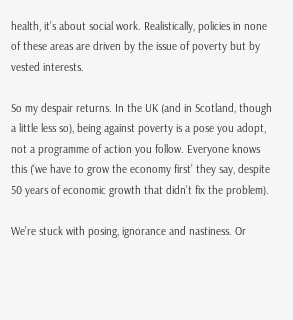health, it’s about social work. Realistically, policies in none of these areas are driven by the issue of poverty but by vested interests.

So my despair returns. In the UK (and in Scotland, though a little less so), being against poverty is a pose you adopt, not a programme of action you follow. Everyone knows this (‘we have to grow the economy first’ they say, despite 50 years of economic growth that didn’t fix the problem).

We’re stuck with posing, ignorance and nastiness. Or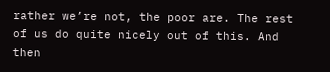rather we’re not, the poor are. The rest of us do quite nicely out of this. And then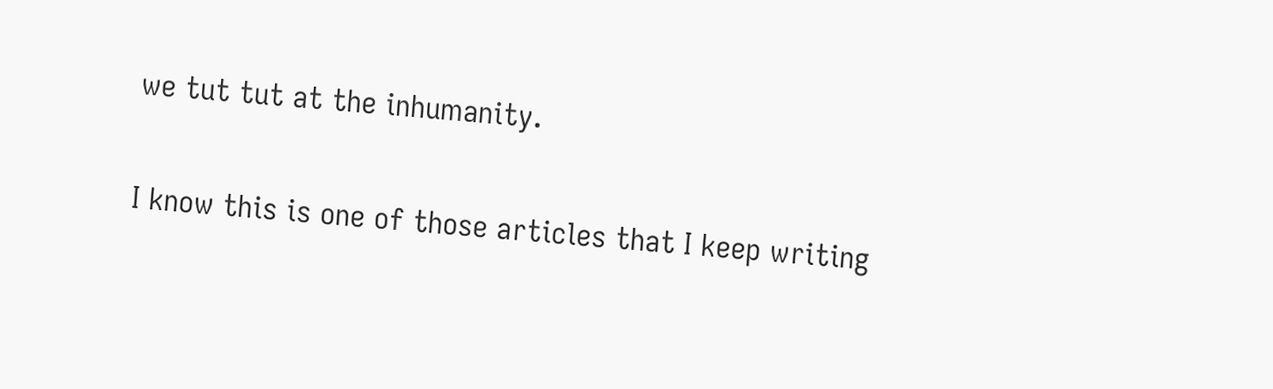we tut tut at the inhumanity.

I know this is one of those articles that I keep writing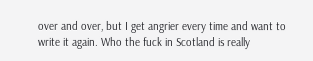over and over, but I get angrier every time and want to write it again. Who the fuck in Scotland is really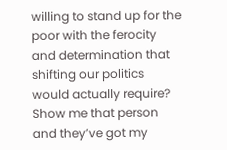willing to stand up for the poor with the ferocity and determination that shifting our politics would actually require? Show me that person and they’ve got my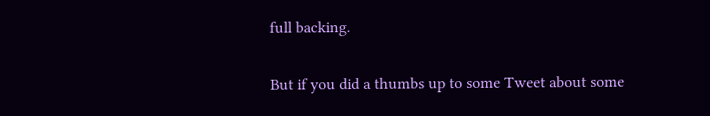full backing.

But if you did a thumbs up to some Tweet about some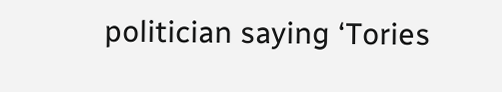politician saying ‘Tories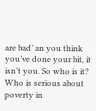are bad’ an you think you’ve done your bit, it isn’t you. So who is it? Who is serious about poverty in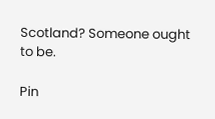Scotland? Someone ought to be.

Pin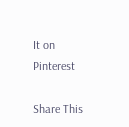It on Pinterest

Share This